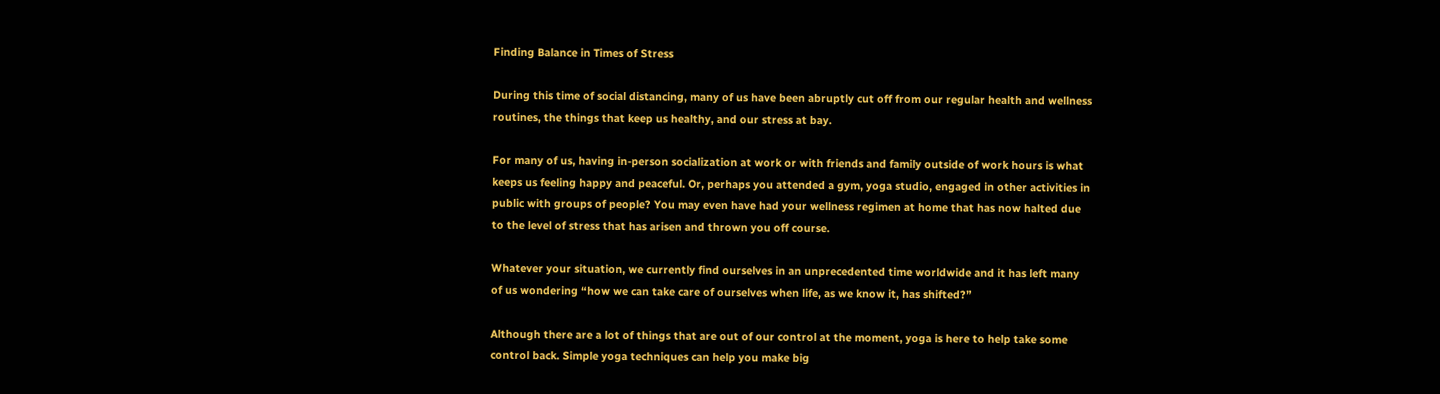Finding Balance in Times of Stress

During this time of social distancing, many of us have been abruptly cut off from our regular health and wellness routines, the things that keep us healthy, and our stress at bay.

For many of us, having in-person socialization at work or with friends and family outside of work hours is what keeps us feeling happy and peaceful. Or, perhaps you attended a gym, yoga studio, engaged in other activities in public with groups of people? You may even have had your wellness regimen at home that has now halted due to the level of stress that has arisen and thrown you off course.

Whatever your situation, we currently find ourselves in an unprecedented time worldwide and it has left many of us wondering “how we can take care of ourselves when life, as we know it, has shifted?”

Although there are a lot of things that are out of our control at the moment, yoga is here to help take some control back. Simple yoga techniques can help you make big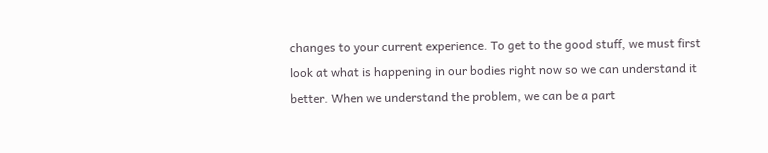changes to your current experience. To get to the good stuff, we must first look at what is happening in our bodies right now so we can understand it better. When we understand the problem, we can be a part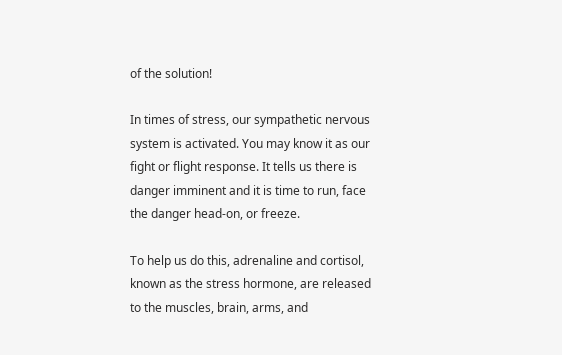of the solution!

In times of stress, our sympathetic nervous system is activated. You may know it as our fight or flight response. It tells us there is danger imminent and it is time to run, face the danger head-on, or freeze.

To help us do this, adrenaline and cortisol, known as the stress hormone, are released to the muscles, brain, arms, and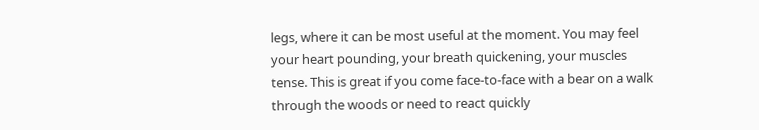legs, where it can be most useful at the moment. You may feel your heart pounding, your breath quickening, your muscles tense. This is great if you come face-to-face with a bear on a walk through the woods or need to react quickly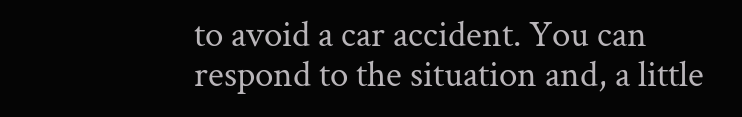to avoid a car accident. You can respond to the situation and, a little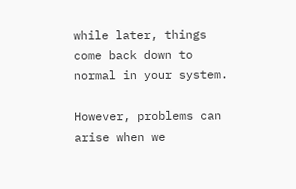while later, things come back down to normal in your system.

However, problems can arise when we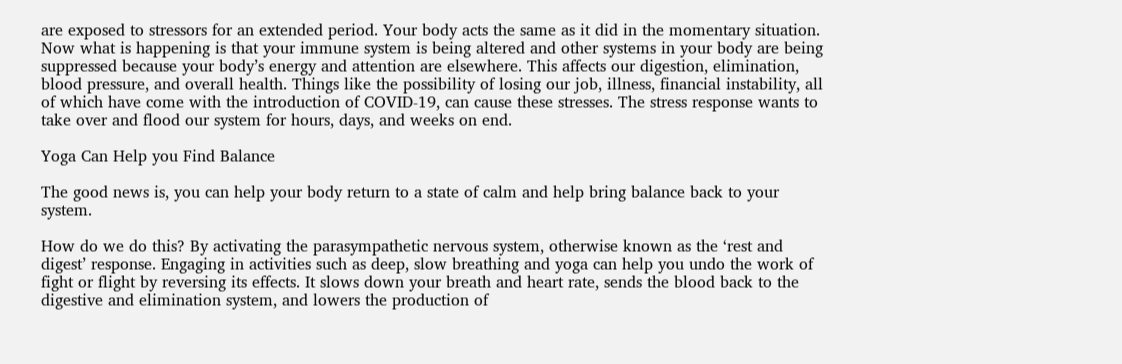are exposed to stressors for an extended period. Your body acts the same as it did in the momentary situation. Now what is happening is that your immune system is being altered and other systems in your body are being suppressed because your body’s energy and attention are elsewhere. This affects our digestion, elimination, blood pressure, and overall health. Things like the possibility of losing our job, illness, financial instability, all of which have come with the introduction of COVID-19, can cause these stresses. The stress response wants to take over and flood our system for hours, days, and weeks on end.

Yoga Can Help you Find Balance

The good news is, you can help your body return to a state of calm and help bring balance back to your system.

How do we do this? By activating the parasympathetic nervous system, otherwise known as the ‘rest and digest’ response. Engaging in activities such as deep, slow breathing and yoga can help you undo the work of fight or flight by reversing its effects. It slows down your breath and heart rate, sends the blood back to the digestive and elimination system, and lowers the production of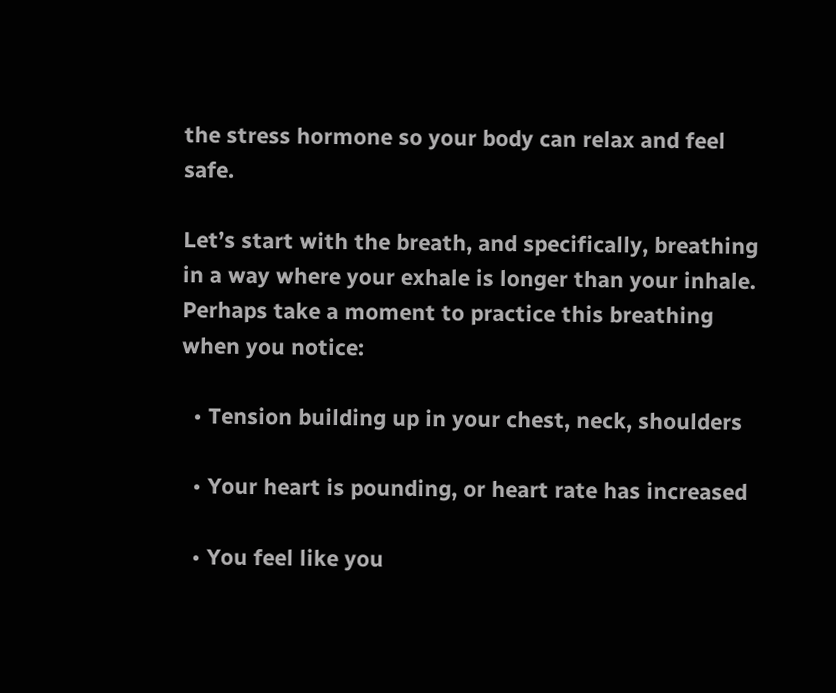the stress hormone so your body can relax and feel safe.

Let’s start with the breath, and specifically, breathing in a way where your exhale is longer than your inhale. Perhaps take a moment to practice this breathing when you notice:

  • Tension building up in your chest, neck, shoulders

  • Your heart is pounding, or heart rate has increased

  • You feel like you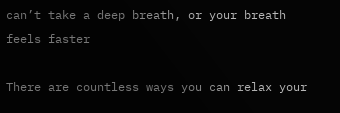can’t take a deep breath, or your breath feels faster

There are countless ways you can relax your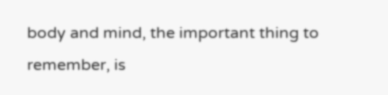body and mind, the important thing to remember, is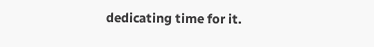dedicating time for it.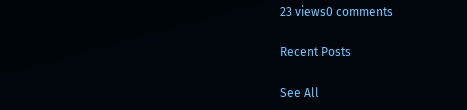23 views0 comments

Recent Posts

See All